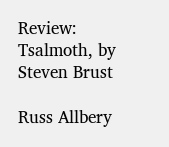Review: Tsalmoth, by Steven Brust

Russ Allbery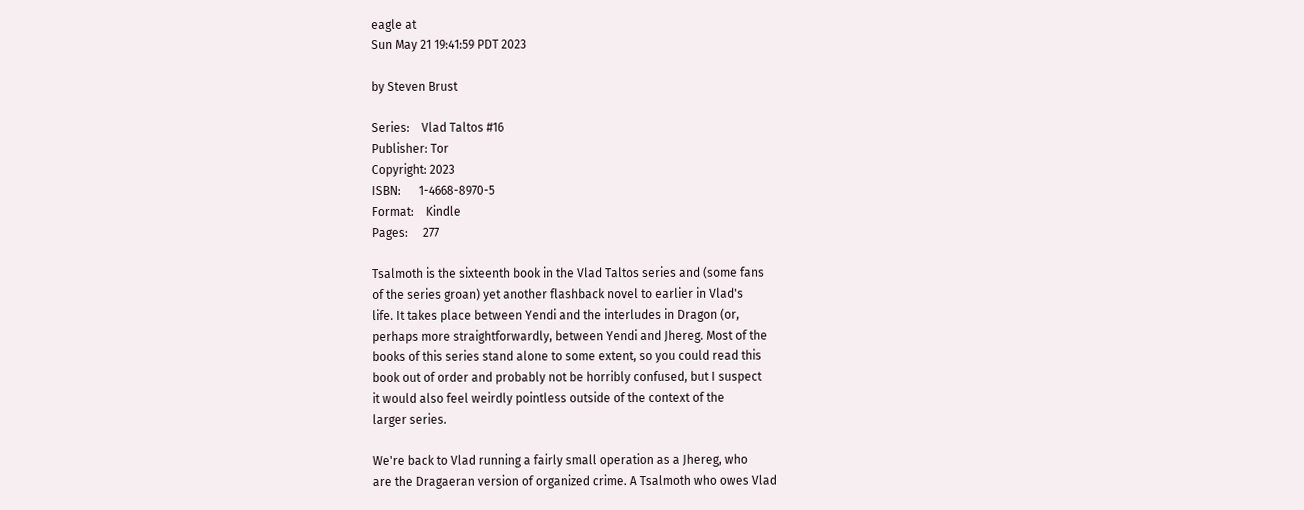eagle at
Sun May 21 19:41:59 PDT 2023

by Steven Brust

Series:    Vlad Taltos #16
Publisher: Tor
Copyright: 2023
ISBN:      1-4668-8970-5
Format:    Kindle
Pages:     277

Tsalmoth is the sixteenth book in the Vlad Taltos series and (some fans
of the series groan) yet another flashback novel to earlier in Vlad's
life. It takes place between Yendi and the interludes in Dragon (or,
perhaps more straightforwardly, between Yendi and Jhereg. Most of the
books of this series stand alone to some extent, so you could read this
book out of order and probably not be horribly confused, but I suspect
it would also feel weirdly pointless outside of the context of the
larger series.

We're back to Vlad running a fairly small operation as a Jhereg, who
are the Dragaeran version of organized crime. A Tsalmoth who owes Vlad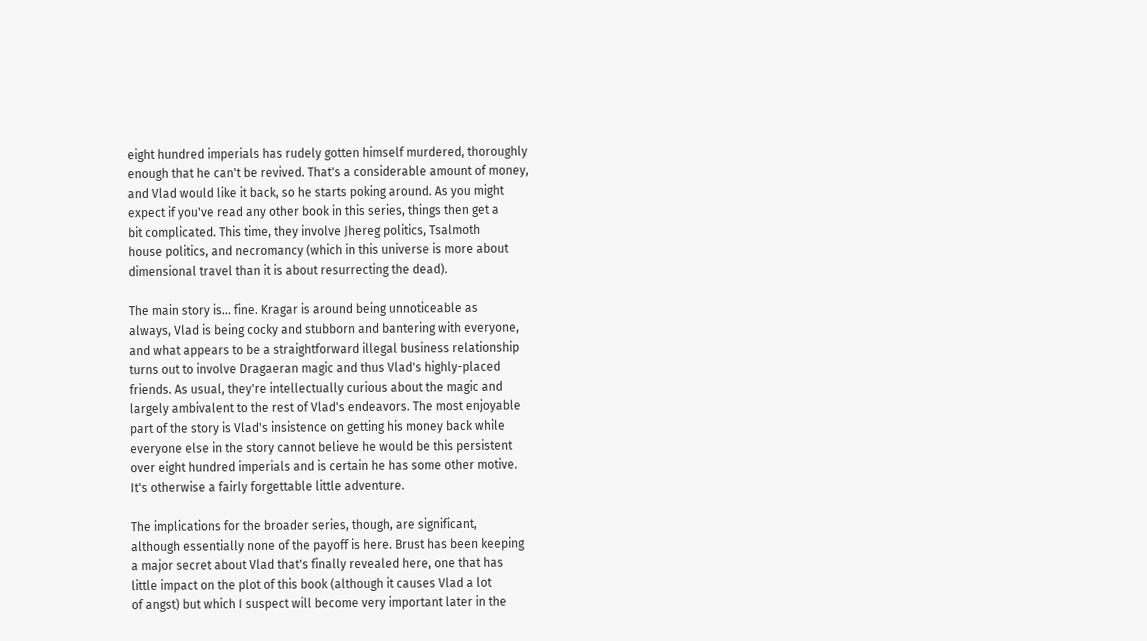eight hundred imperials has rudely gotten himself murdered, thoroughly
enough that he can't be revived. That's a considerable amount of money,
and Vlad would like it back, so he starts poking around. As you might
expect if you've read any other book in this series, things then get a
bit complicated. This time, they involve Jhereg politics, Tsalmoth
house politics, and necromancy (which in this universe is more about
dimensional travel than it is about resurrecting the dead).

The main story is... fine. Kragar is around being unnoticeable as
always, Vlad is being cocky and stubborn and bantering with everyone,
and what appears to be a straightforward illegal business relationship
turns out to involve Dragaeran magic and thus Vlad's highly-placed
friends. As usual, they're intellectually curious about the magic and
largely ambivalent to the rest of Vlad's endeavors. The most enjoyable
part of the story is Vlad's insistence on getting his money back while
everyone else in the story cannot believe he would be this persistent
over eight hundred imperials and is certain he has some other motive.
It's otherwise a fairly forgettable little adventure.

The implications for the broader series, though, are significant,
although essentially none of the payoff is here. Brust has been keeping
a major secret about Vlad that's finally revealed here, one that has
little impact on the plot of this book (although it causes Vlad a lot
of angst) but which I suspect will become very important later in the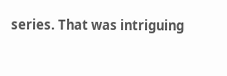series. That was intriguing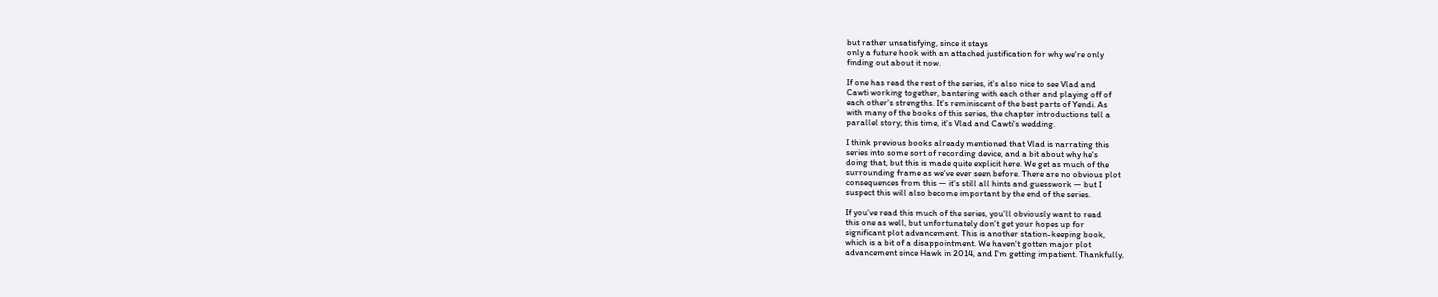but rather unsatisfying, since it stays
only a future hook with an attached justification for why we're only
finding out about it now.

If one has read the rest of the series, it's also nice to see Vlad and
Cawti working together, bantering with each other and playing off of
each other's strengths. It's reminiscent of the best parts of Yendi. As
with many of the books of this series, the chapter introductions tell a
parallel story; this time, it's Vlad and Cawti's wedding.

I think previous books already mentioned that Vlad is narrating this
series into some sort of recording device, and a bit about why he's
doing that, but this is made quite explicit here. We get as much of the
surrounding frame as we've ever seen before. There are no obvious plot
consequences from this — it's still all hints and guesswork — but I
suspect this will also become important by the end of the series.

If you've read this much of the series, you'll obviously want to read
this one as well, but unfortunately don't get your hopes up for
significant plot advancement. This is another station-keeping book,
which is a bit of a disappointment. We haven't gotten major plot
advancement since Hawk in 2014, and I'm getting impatient. Thankfully,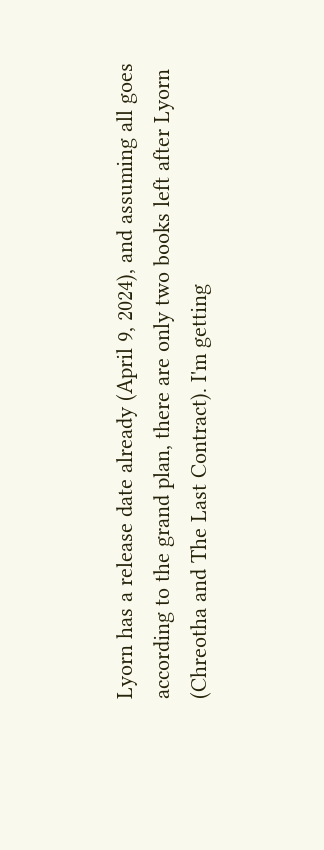Lyorn has a release date already (April 9, 2024), and assuming all goes
according to the grand plan, there are only two books left after Lyorn
(Chreotha and The Last Contract). I'm getting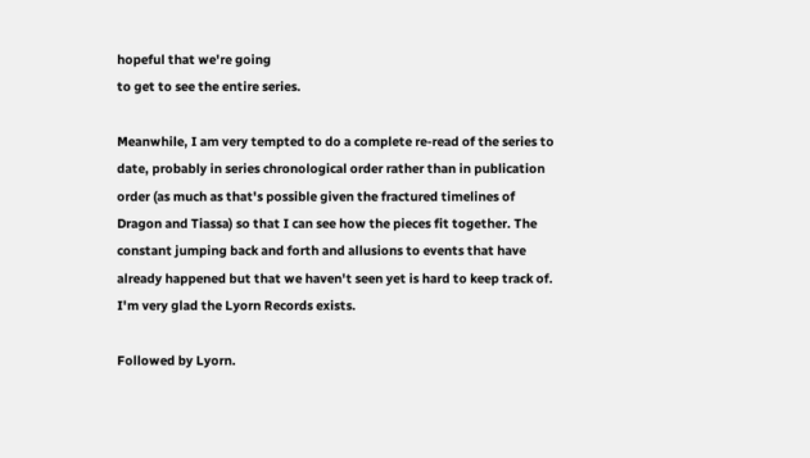hopeful that we're going
to get to see the entire series.

Meanwhile, I am very tempted to do a complete re-read of the series to
date, probably in series chronological order rather than in publication
order (as much as that's possible given the fractured timelines of
Dragon and Tiassa) so that I can see how the pieces fit together. The
constant jumping back and forth and allusions to events that have
already happened but that we haven't seen yet is hard to keep track of.
I'm very glad the Lyorn Records exists.

Followed by Lyorn.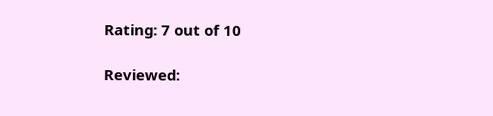Rating: 7 out of 10

Reviewed: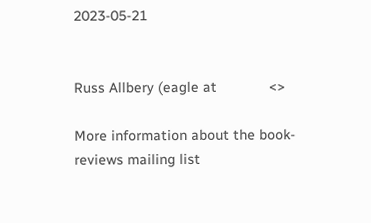2023-05-21


Russ Allbery (eagle at             <>

More information about the book-reviews mailing list